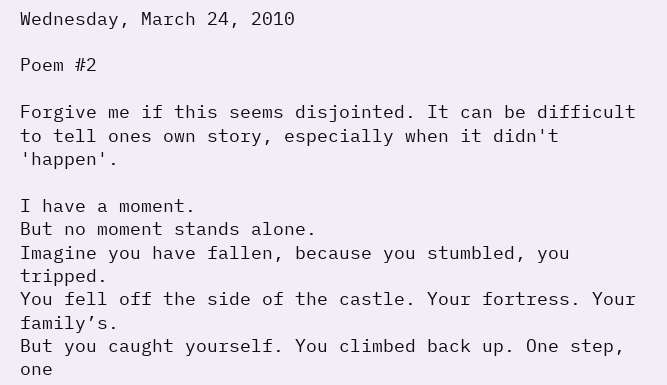Wednesday, March 24, 2010

Poem #2

Forgive me if this seems disjointed. It can be difficult to tell ones own story, especially when it didn't 'happen'.

I have a moment.
But no moment stands alone.
Imagine you have fallen, because you stumbled, you tripped.
You fell off the side of the castle. Your fortress. Your family’s.
But you caught yourself. You climbed back up. One step, one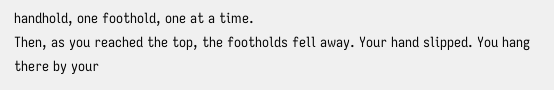handhold, one foothold, one at a time.
Then, as you reached the top, the footholds fell away. Your hand slipped. You hang there by your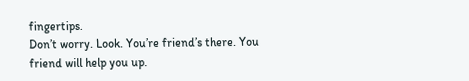fingertips.
Don’t worry. Look. You’re friend’s there. You friend will help you up.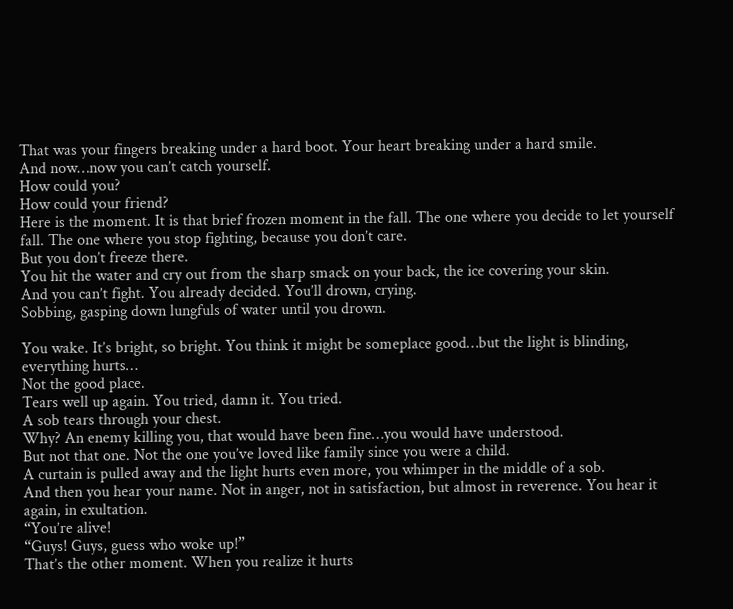That was your fingers breaking under a hard boot. Your heart breaking under a hard smile.
And now…now you can’t catch yourself.
How could you?
How could your friend?
Here is the moment. It is that brief frozen moment in the fall. The one where you decide to let yourself fall. The one where you stop fighting, because you don’t care.
But you don’t freeze there.
You hit the water and cry out from the sharp smack on your back, the ice covering your skin.
And you can’t fight. You already decided. You’ll drown, crying.
Sobbing, gasping down lungfuls of water until you drown.

You wake. It’s bright, so bright. You think it might be someplace good…but the light is blinding, everything hurts…
Not the good place.
Tears well up again. You tried, damn it. You tried.
A sob tears through your chest.
Why? An enemy killing you, that would have been fine…you would have understood.
But not that one. Not the one you’ve loved like family since you were a child.
A curtain is pulled away and the light hurts even more, you whimper in the middle of a sob.
And then you hear your name. Not in anger, not in satisfaction, but almost in reverence. You hear it again, in exultation.
“You’re alive!
“Guys! Guys, guess who woke up!”
That’s the other moment. When you realize it hurts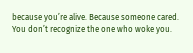because you’re alive. Because someone cared.
You don’t recognize the one who woke you.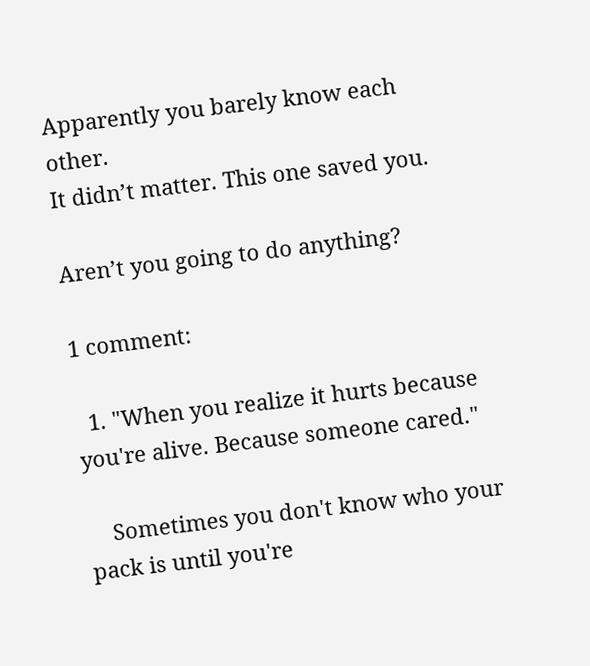Apparently you barely know each other.
It didn’t matter. This one saved you.

Aren’t you going to do anything?

1 comment:

  1. "When you realize it hurts because you're alive. Because someone cared."

    Sometimes you don't know who your pack is until you're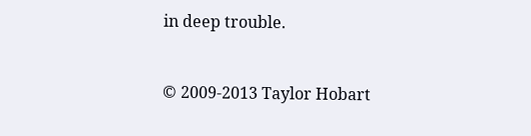in deep trouble.


© 2009-2013 Taylor Hobart